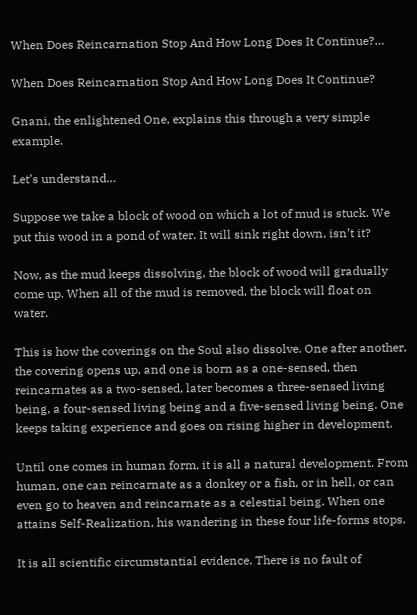When Does Reincarnation Stop And How Long Does It Continue?…

When Does Reincarnation Stop And How Long Does It Continue?

Gnani, the enlightened One, explains this through a very simple example.

Let’s understand…

Suppose we take a block of wood on which a lot of mud is stuck. We put this wood in a pond of water. It will sink right down, isn’t it?

Now, as the mud keeps dissolving, the block of wood will gradually come up. When all of the mud is removed, the block will float on water.

This is how the coverings on the Soul also dissolve. One after another, the covering opens up, and one is born as a one-sensed, then reincarnates as a two-sensed, later becomes a three-sensed living being, a four-sensed living being and a five-sensed living being. One keeps taking experience and goes on rising higher in development.

Until one comes in human form, it is all a natural development. From human, one can reincarnate as a donkey or a fish, or in hell, or can even go to heaven and reincarnate as a celestial being. When one attains Self-Realization, his wandering in these four life-forms stops.

It is all scientific circumstantial evidence. There is no fault of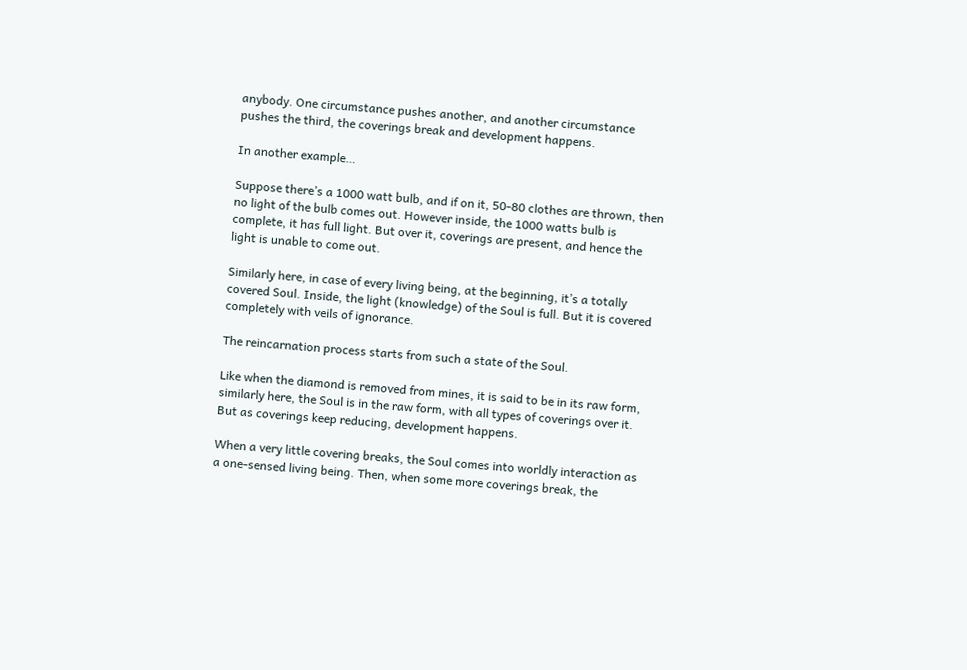anybody. One circumstance pushes another, and another circumstance pushes the third, the coverings break and development happens.

In another example…

Suppose there’s a 1000 watt bulb, and if on it, 50-80 clothes are thrown, then no light of the bulb comes out. However inside, the 1000 watts bulb is complete, it has full light. But over it, coverings are present, and hence the light is unable to come out.

Similarly here, in case of every living being, at the beginning, it’s a totally covered Soul. Inside, the light (knowledge) of the Soul is full. But it is covered completely with veils of ignorance.

The reincarnation process starts from such a state of the Soul.

Like when the diamond is removed from mines, it is said to be in its raw form, similarly here, the Soul is in the raw form, with all types of coverings over it. But as coverings keep reducing, development happens.

When a very little covering breaks, the Soul comes into worldly interaction as a one-sensed living being. Then, when some more coverings break, the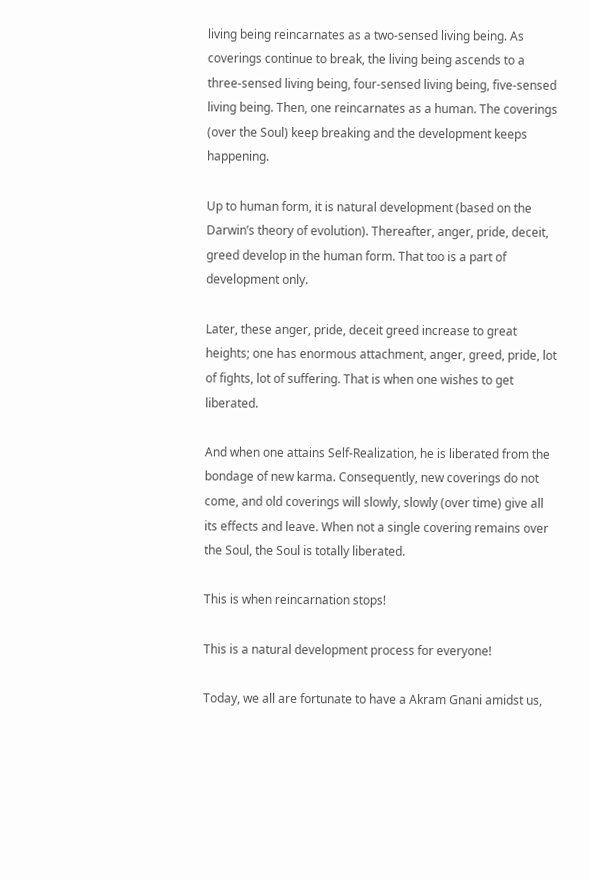living being reincarnates as a two-sensed living being. As coverings continue to break, the living being ascends to a three-sensed living being, four-sensed living being, five-sensed living being. Then, one reincarnates as a human. The coverings (over the Soul) keep breaking and the development keeps happening.

Up to human form, it is natural development (based on the Darwin’s theory of evolution). Thereafter, anger, pride, deceit, greed develop in the human form. That too is a part of development only.

Later, these anger, pride, deceit greed increase to great heights; one has enormous attachment, anger, greed, pride, lot of fights, lot of suffering. That is when one wishes to get liberated.

And when one attains Self-Realization, he is liberated from the bondage of new karma. Consequently, new coverings do not come, and old coverings will slowly, slowly (over time) give all its effects and leave. When not a single covering remains over the Soul, the Soul is totally liberated.

This is when reincarnation stops!

This is a natural development process for everyone!

Today, we all are fortunate to have a Akram Gnani amidst us,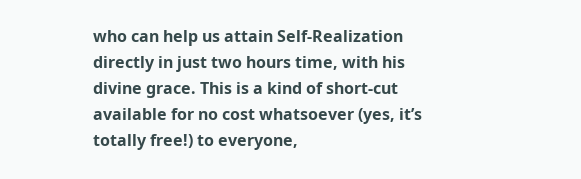who can help us attain Self-Realization directly in just two hours time, with his divine grace. This is a kind of short-cut available for no cost whatsoever (yes, it’s totally free!) to everyone,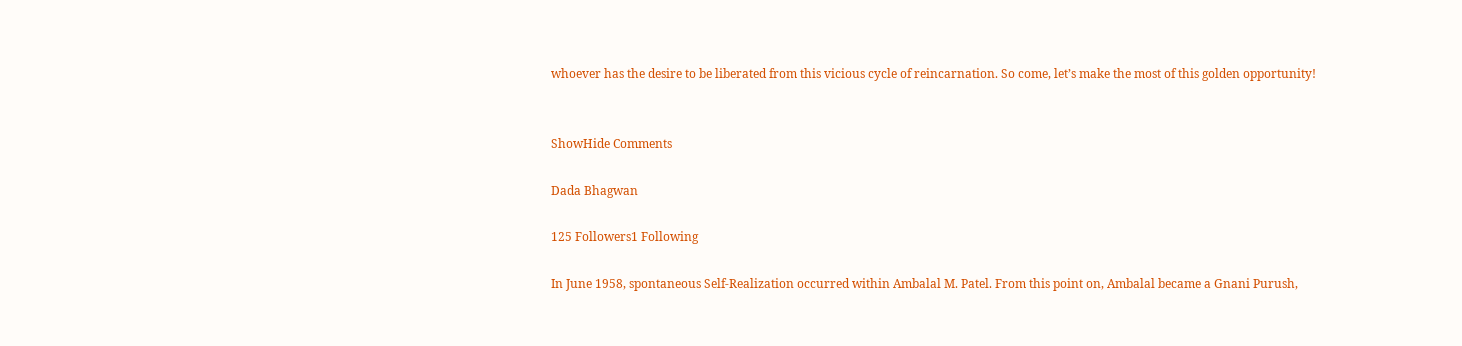whoever has the desire to be liberated from this vicious cycle of reincarnation. So come, let’s make the most of this golden opportunity!


ShowHide Comments

Dada Bhagwan

125 Followers1 Following

In June 1958, spontaneous Self-Realization occurred within Ambalal M. Patel. From this point on, Ambalal became a Gnani Purush,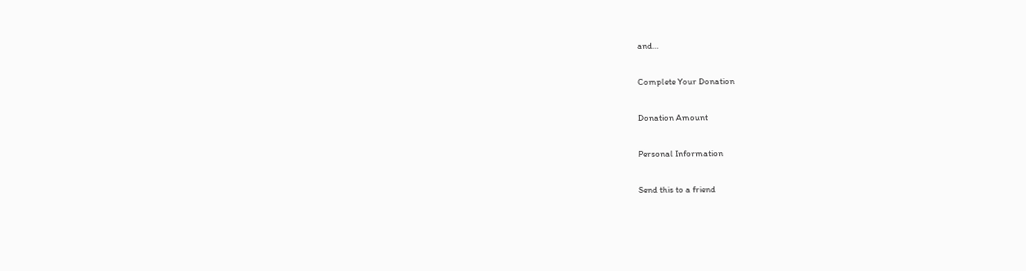and…

Complete Your Donation

Donation Amount

Personal Information

Send this to a friend